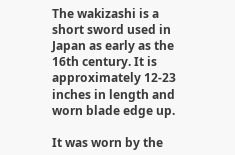The wakizashi is a short sword used in Japan as early as the 16th century. It is approximately 12-23 inches in length and worn blade edge up.

It was worn by the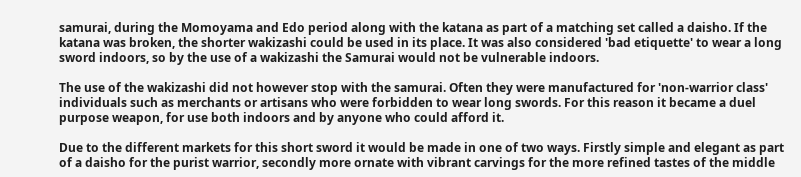samurai, during the Momoyama and Edo period along with the katana as part of a matching set called a daisho. If the katana was broken, the shorter wakizashi could be used in its place. It was also considered 'bad etiquette' to wear a long sword indoors, so by the use of a wakizashi the Samurai would not be vulnerable indoors.

The use of the wakizashi did not however stop with the samurai. Often they were manufactured for 'non-warrior class' individuals such as merchants or artisans who were forbidden to wear long swords. For this reason it became a duel purpose weapon, for use both indoors and by anyone who could afford it.

Due to the different markets for this short sword it would be made in one of two ways. Firstly simple and elegant as part of a daisho for the purist warrior, secondly more ornate with vibrant carvings for the more refined tastes of the middle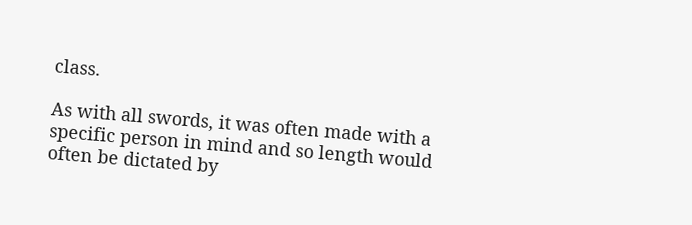class.

As with all swords, it was often made with a specific person in mind and so length would often be dictated by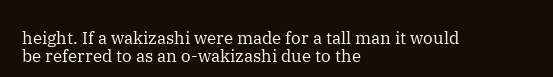height. If a wakizashi were made for a tall man it would be referred to as an o-wakizashi due to the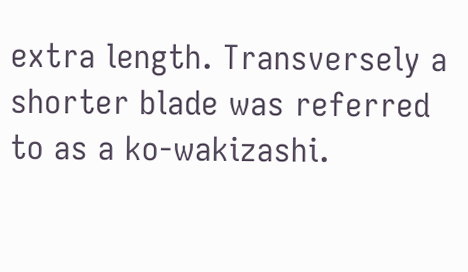extra length. Transversely a shorter blade was referred to as a ko-wakizashi.